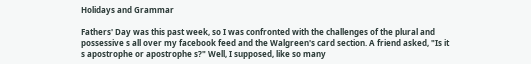Holidays and Grammar

Fathers' Day was this past week, so I was confronted with the challenges of the plural and possessive s all over my facebook feed and the Walgreen's card section. A friend asked, "Is it s apostrophe or apostrophe s?" Well, I supposed, like so many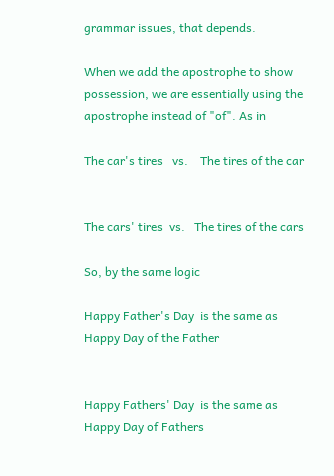grammar issues, that depends.

When we add the apostrophe to show possession, we are essentially using the apostrophe instead of "of". As in

The car's tires   vs.    The tires of the car


The cars' tires  vs.   The tires of the cars

So, by the same logic

Happy Father's Day  is the same as  Happy Day of the Father


Happy Fathers' Day  is the same as  Happy Day of Fathers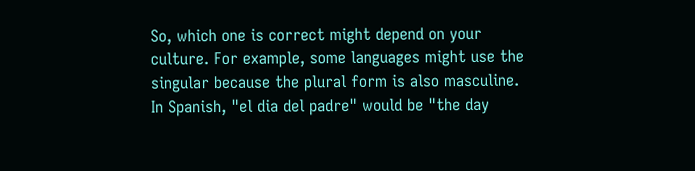So, which one is correct might depend on your culture. For example, some languages might use the singular because the plural form is also masculine. In Spanish, "el dia del padre" would be "the day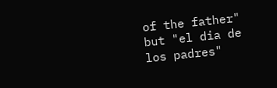of the father" but "el dia de los padres"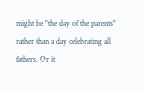might be "the day of the parents" rather than a day celebrating all fathers. Or it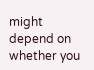might depend on whether you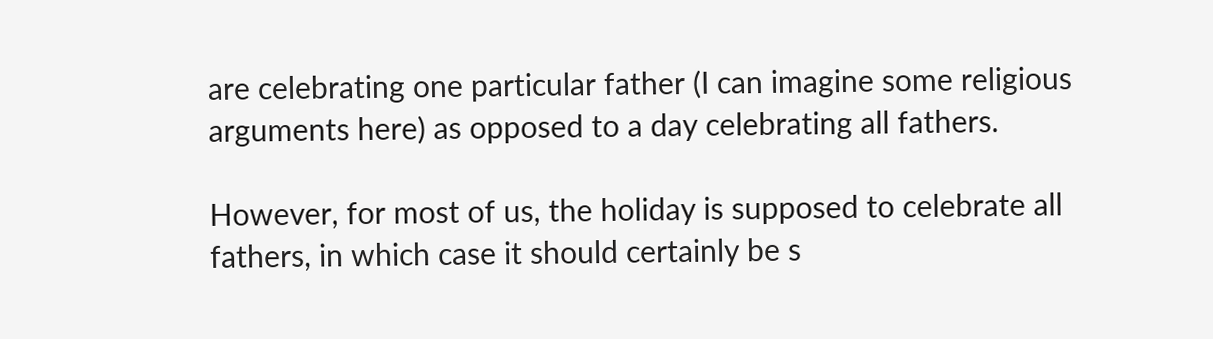are celebrating one particular father (I can imagine some religious arguments here) as opposed to a day celebrating all fathers.

However, for most of us, the holiday is supposed to celebrate all fathers, in which case it should certainly be s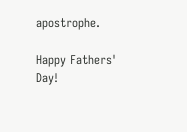apostrophe.

Happy Fathers' Day!